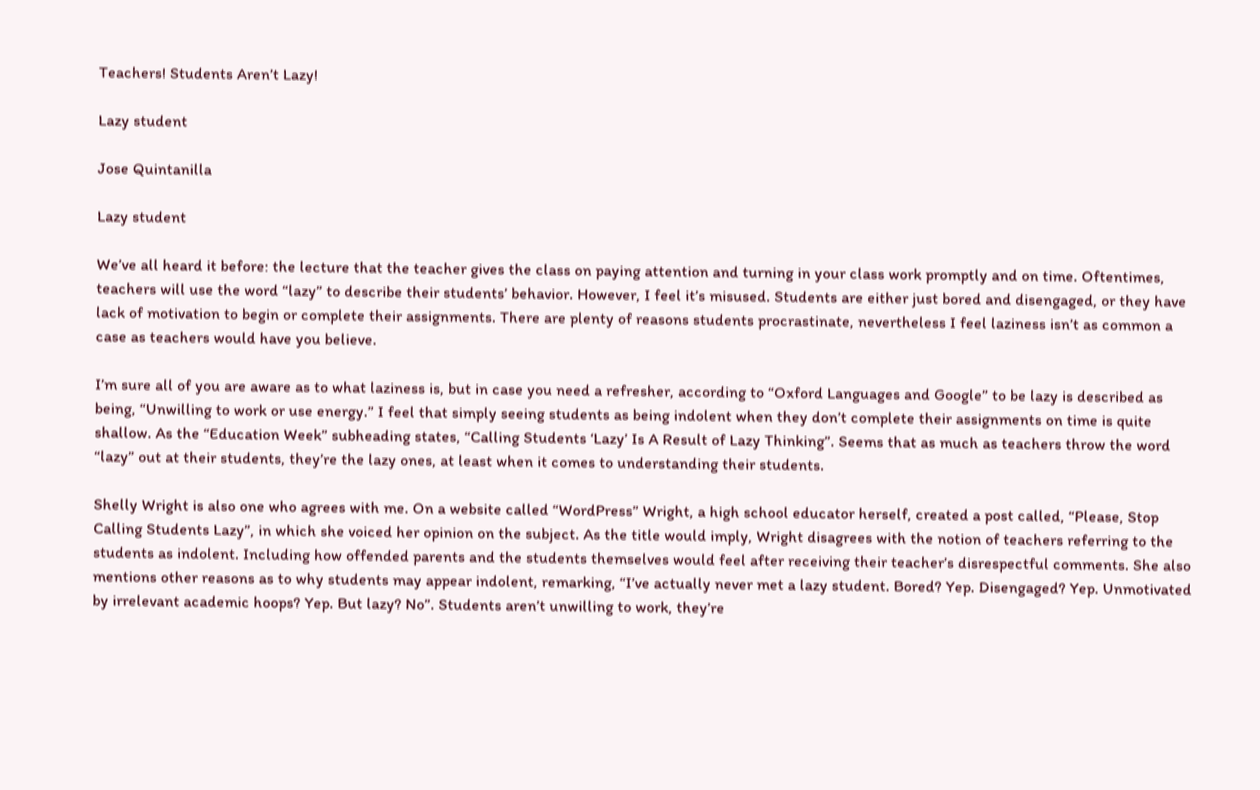Teachers! Students Aren’t Lazy!

Lazy student

Jose Quintanilla

Lazy student

We’ve all heard it before: the lecture that the teacher gives the class on paying attention and turning in your class work promptly and on time. Oftentimes, teachers will use the word “lazy” to describe their students’ behavior. However, I feel it’s misused. Students are either just bored and disengaged, or they have lack of motivation to begin or complete their assignments. There are plenty of reasons students procrastinate, nevertheless I feel laziness isn’t as common a case as teachers would have you believe.

I’m sure all of you are aware as to what laziness is, but in case you need a refresher, according to “Oxford Languages and Google” to be lazy is described as being, “Unwilling to work or use energy.” I feel that simply seeing students as being indolent when they don’t complete their assignments on time is quite shallow. As the “Education Week” subheading states, “Calling Students ‘Lazy’ Is A Result of Lazy Thinking”. Seems that as much as teachers throw the word “lazy” out at their students, they’re the lazy ones, at least when it comes to understanding their students.

Shelly Wright is also one who agrees with me. On a website called “WordPress” Wright, a high school educator herself, created a post called, “Please, Stop Calling Students Lazy”, in which she voiced her opinion on the subject. As the title would imply, Wright disagrees with the notion of teachers referring to the students as indolent. Including how offended parents and the students themselves would feel after receiving their teacher’s disrespectful comments. She also mentions other reasons as to why students may appear indolent, remarking, “I’ve actually never met a lazy student. Bored? Yep. Disengaged? Yep. Unmotivated by irrelevant academic hoops? Yep. But lazy? No”. Students aren’t unwilling to work, they’re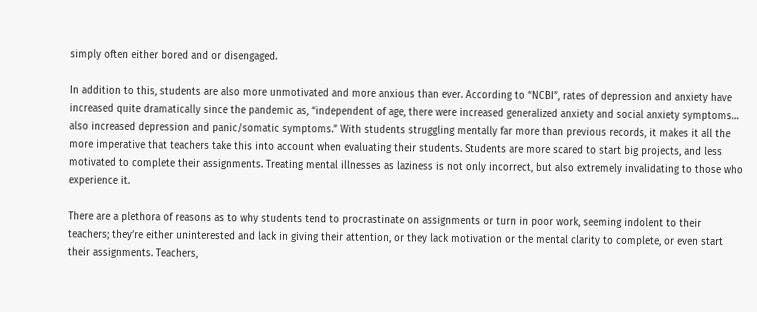simply often either bored and or disengaged.

In addition to this, students are also more unmotivated and more anxious than ever. According to “NCBI”, rates of depression and anxiety have increased quite dramatically since the pandemic as, “independent of age, there were increased generalized anxiety and social anxiety symptoms… also increased depression and panic/somatic symptoms.” With students struggling mentally far more than previous records, it makes it all the more imperative that teachers take this into account when evaluating their students. Students are more scared to start big projects, and less motivated to complete their assignments. Treating mental illnesses as laziness is not only incorrect, but also extremely invalidating to those who experience it.

There are a plethora of reasons as to why students tend to procrastinate on assignments or turn in poor work, seeming indolent to their teachers; they’re either uninterested and lack in giving their attention, or they lack motivation or the mental clarity to complete, or even start their assignments. Teachers,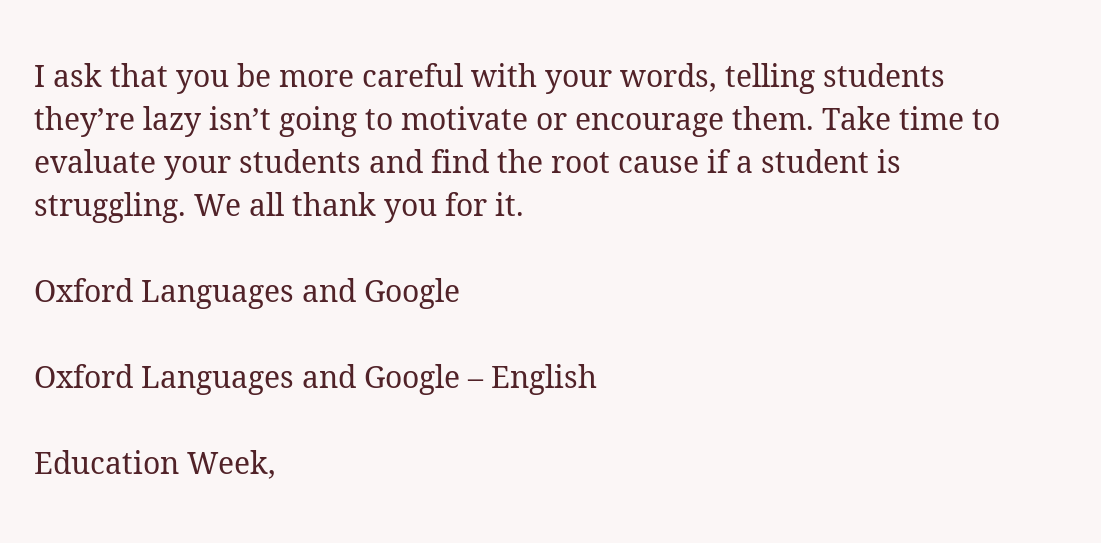I ask that you be more careful with your words, telling students they’re lazy isn’t going to motivate or encourage them. Take time to evaluate your students and find the root cause if a student is struggling. We all thank you for it.

Oxford Languages and Google

Oxford Languages and Google – English

Education Week,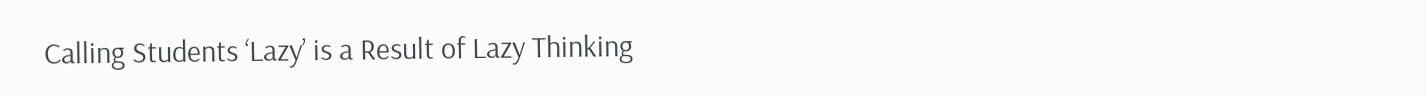Calling Students ‘Lazy’ is a Result of Lazy Thinking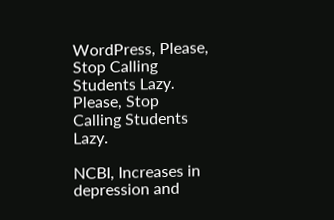WordPress, Please, Stop Calling Students Lazy.
Please, Stop Calling Students Lazy.

NCBI, Increases in depression and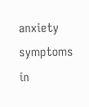anxiety symptoms in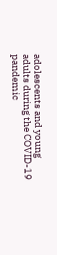adolescents and young adults during the COVID-19 pandemic